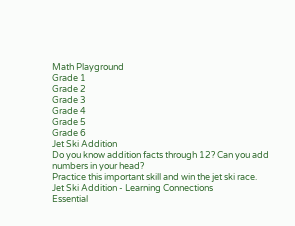Math Playground
Grade 1
Grade 2
Grade 3
Grade 4
Grade 5
Grade 6
Jet Ski Addition
Do you know addition facts through 12? Can you add numbers in your head?
Practice this important skill and win the jet ski race.
Jet Ski Addition - Learning Connections
Essential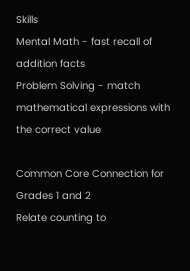Skills
Mental Math - fast recall of addition facts
Problem Solving - match mathematical expressions with the correct value

Common Core Connection for Grades 1 and 2
Relate counting to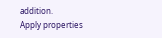addition.
Apply properties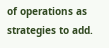of operations as strategies to add.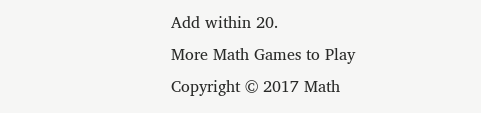Add within 20.
More Math Games to Play
Copyright © 2017 Math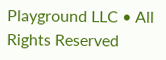Playground LLC • All Rights Reserved